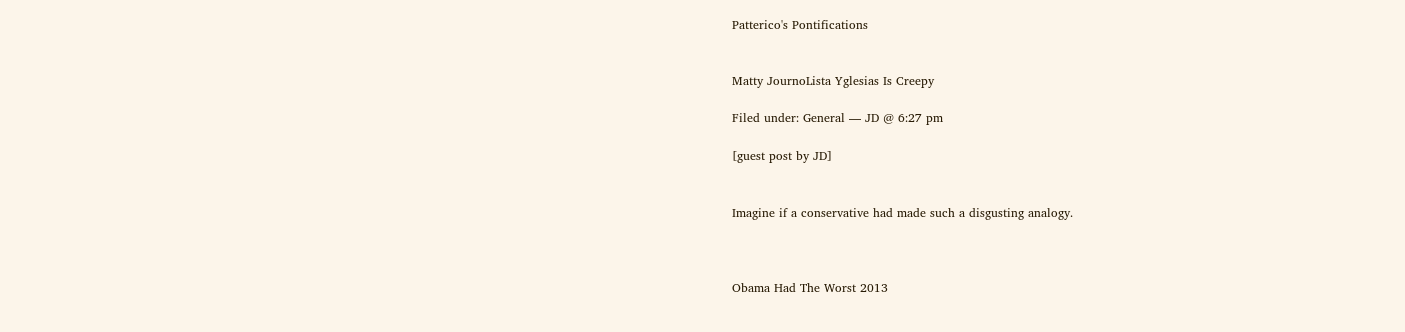Patterico's Pontifications


Matty JournoLista Yglesias Is Creepy

Filed under: General — JD @ 6:27 pm

[guest post by JD]


Imagine if a conservative had made such a disgusting analogy.



Obama Had The Worst 2013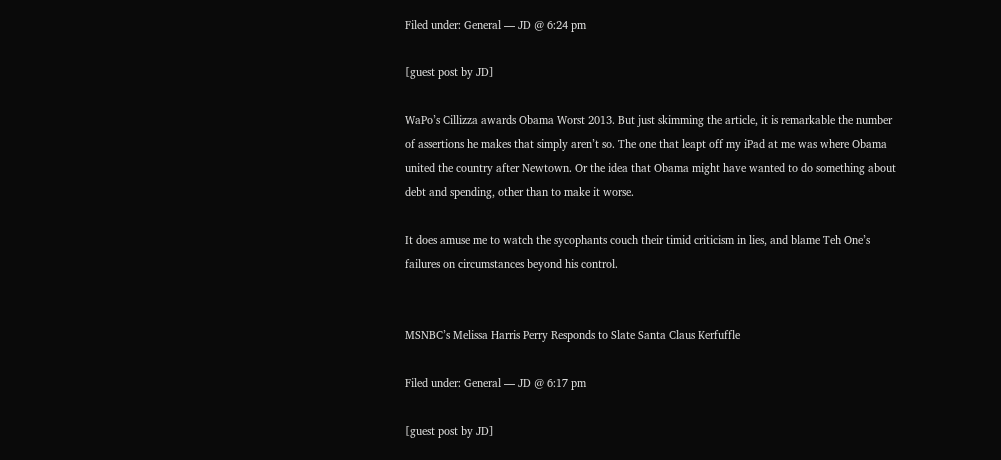Filed under: General — JD @ 6:24 pm

[guest post by JD]

WaPo’s Cillizza awards Obama Worst 2013. But just skimming the article, it is remarkable the number of assertions he makes that simply aren’t so. The one that leapt off my iPad at me was where Obama united the country after Newtown. Or the idea that Obama might have wanted to do something about debt and spending, other than to make it worse.

It does amuse me to watch the sycophants couch their timid criticism in lies, and blame Teh One’s failures on circumstances beyond his control.


MSNBC’s Melissa Harris Perry Responds to Slate Santa Claus Kerfuffle

Filed under: General — JD @ 6:17 pm

[guest post by JD]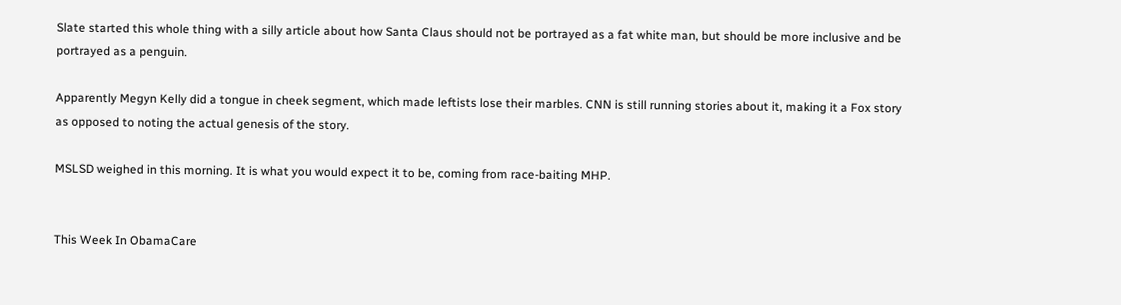Slate started this whole thing with a silly article about how Santa Claus should not be portrayed as a fat white man, but should be more inclusive and be portrayed as a penguin.

Apparently Megyn Kelly did a tongue in cheek segment, which made leftists lose their marbles. CNN is still running stories about it, making it a Fox story as opposed to noting the actual genesis of the story.

MSLSD weighed in this morning. It is what you would expect it to be, coming from race-baiting MHP.


This Week In ObamaCare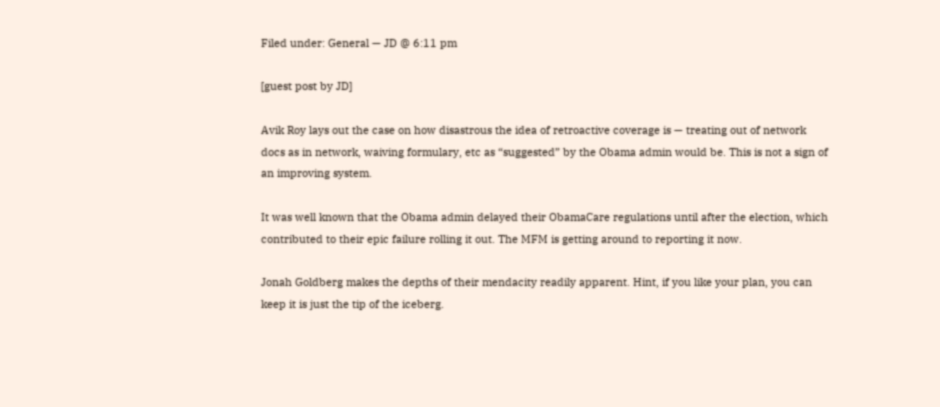Filed under: General — JD @ 6:11 pm

[guest post by JD]

Avik Roy lays out the case on how disastrous the idea of retroactive coverage is — treating out of network docs as in network, waiving formulary, etc as “suggested” by the Obama admin would be. This is not a sign of an improving system.

It was well known that the Obama admin delayed their ObamaCare regulations until after the election, which contributed to their epic failure rolling it out. The MFM is getting around to reporting it now.

Jonah Goldberg makes the depths of their mendacity readily apparent. Hint, if you like your plan, you can keep it is just the tip of the iceberg.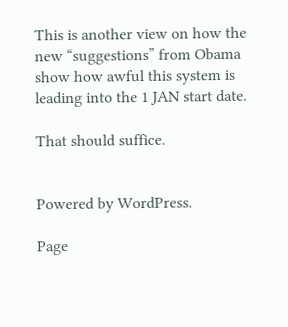This is another view on how the new “suggestions” from Obama show how awful this system is leading into the 1 JAN start date.

That should suffice.


Powered by WordPress.

Page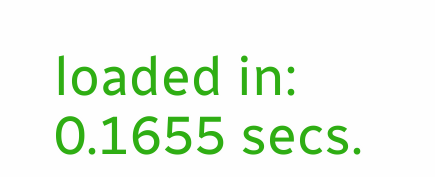loaded in: 0.1655 secs.